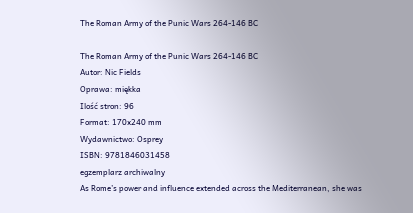The Roman Army of the Punic Wars 264-146 BC

The Roman Army of the Punic Wars 264-146 BC
Autor: Nic Fields
Oprawa: miękka
Ilość stron: 96
Format: 170x240 mm
Wydawnictwo: Osprey
ISBN: 9781846031458
egzemplarz archiwalny
As Rome’s power and influence extended across the Mediterranean, she was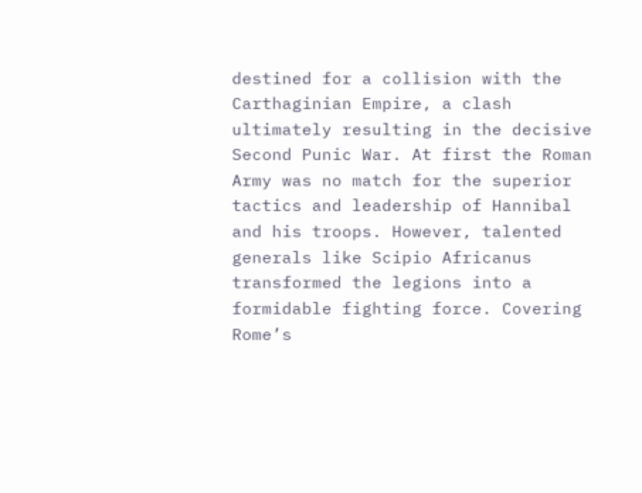destined for a collision with the Carthaginian Empire, a clash ultimately resulting in the decisive Second Punic War. At first the Roman Army was no match for the superior tactics and leadership of Hannibal and his troops. However, talented generals like Scipio Africanus transformed the legions into a formidable fighting force. Covering Rome’s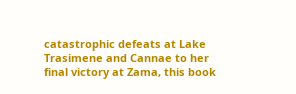catastrophic defeats at Lake Trasimene and Cannae to her final victory at Zama, this book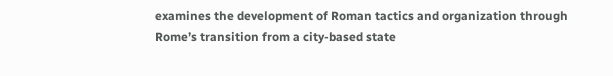examines the development of Roman tactics and organization through Rome’s transition from a city-based state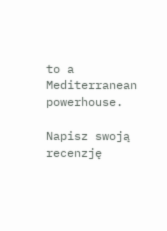to a Mediterranean powerhouse.

Napisz swoją recenzję